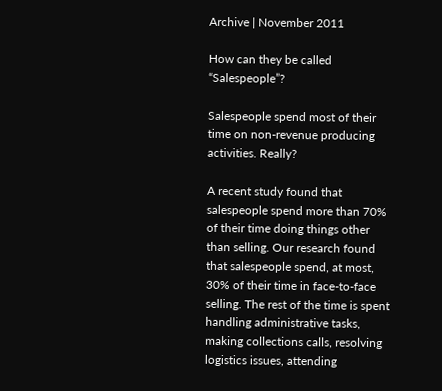Archive | November 2011

How can they be called “Salespeople”?

Salespeople spend most of their time on non-revenue producing activities. Really?

A recent study found that salespeople spend more than 70% of their time doing things other than selling. Our research found that salespeople spend, at most, 30% of their time in face-to-face selling. The rest of the time is spent handling administrative tasks, making collections calls, resolving logistics issues, attending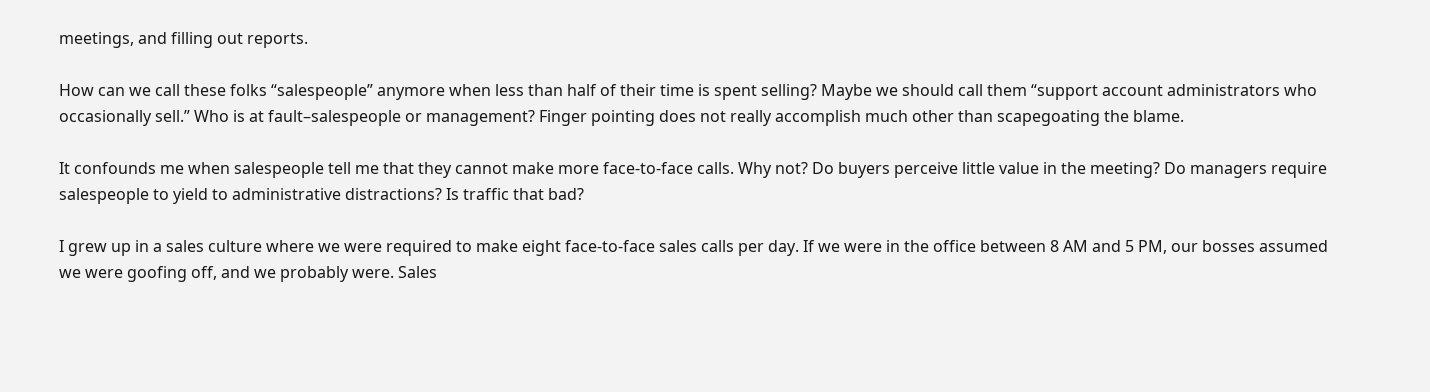meetings, and filling out reports.

How can we call these folks “salespeople” anymore when less than half of their time is spent selling? Maybe we should call them “support account administrators who occasionally sell.” Who is at fault–salespeople or management? Finger pointing does not really accomplish much other than scapegoating the blame.

It confounds me when salespeople tell me that they cannot make more face-to-face calls. Why not? Do buyers perceive little value in the meeting? Do managers require salespeople to yield to administrative distractions? Is traffic that bad?

I grew up in a sales culture where we were required to make eight face-to-face sales calls per day. If we were in the office between 8 AM and 5 PM, our bosses assumed we were goofing off, and we probably were. Sales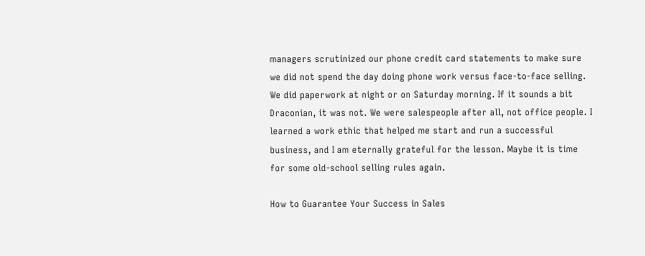managers scrutinized our phone credit card statements to make sure we did not spend the day doing phone work versus face-to-face selling. We did paperwork at night or on Saturday morning. If it sounds a bit Draconian, it was not. We were salespeople after all, not office people. I learned a work ethic that helped me start and run a successful business, and I am eternally grateful for the lesson. Maybe it is time for some old-school selling rules again.

How to Guarantee Your Success in Sales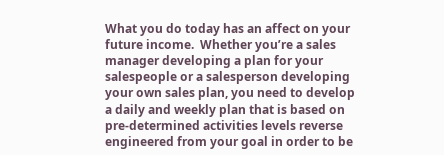What you do today has an affect on your future income.  Whether you’re a sales manager developing a plan for your salespeople or a salesperson developing your own sales plan, you need to develop a daily and weekly plan that is based on pre-determined activities levels reverse engineered from your goal in order to be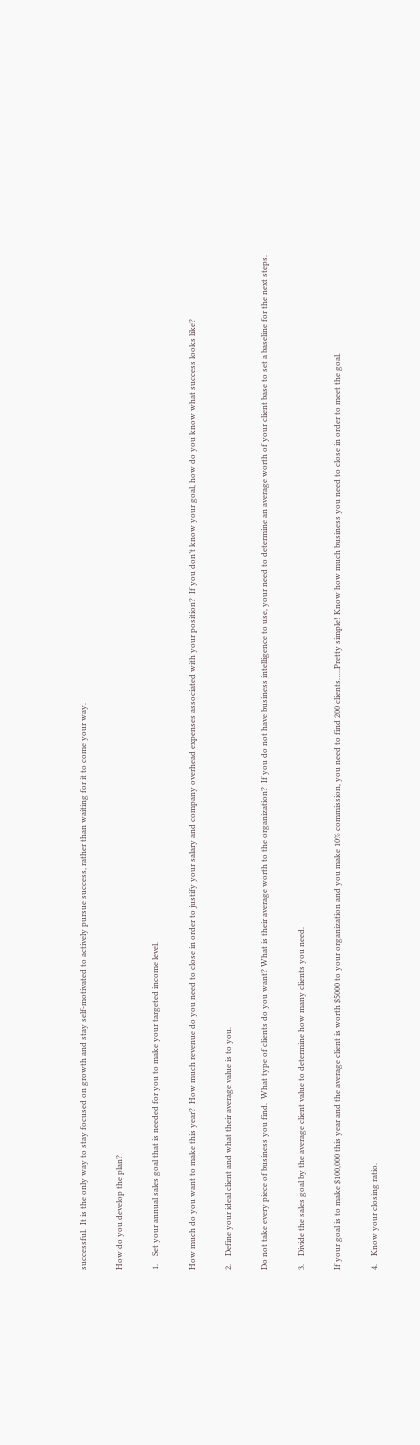successful.  It is the only way to stay focused on growth and stay self-motivated to actively pursue success, rather than waiting for it to come your way.

How do you develop the plan?

1.    Set your annual sales goal that is needed for you to make your targeted income level.

How much do you want to make this year?  How much revenue do you need to close in order to justify your salary and company overhead expenses associated with your position?  If you don’t know your goal, how do you know what success looks like?

2.    Define your ideal client and what their average value is to you.

Do not take every piece of business you find.  What type of clients do you want? What is their average worth to the organization?  If you do not have business intelligence to use, your need to determine an average worth of your client base to set a baseline for the next steps.

3.    Divide the sales goal by the average client value to determine how many clients you need.

If your goal is to make $100,000 this year and the average client is worth $5000 to your organization and you make 10% commission, you need to find 200 clients…..Pretty simple! Know how much business you need to close in order to meet the goal.

4.    Know your closing ratio.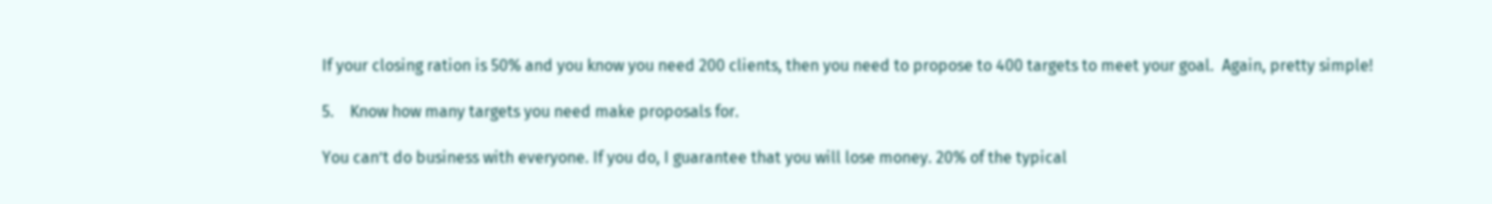If your closing ration is 50% and you know you need 200 clients, then you need to propose to 400 targets to meet your goal.  Again, pretty simple!

5.    Know how many targets you need make proposals for.

You can’t do business with everyone. If you do, I guarantee that you will lose money. 20% of the typical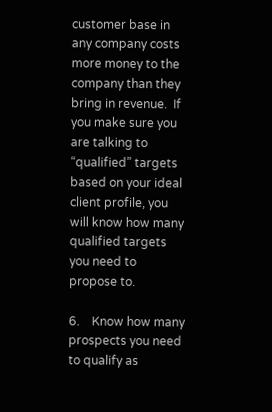customer base in any company costs more money to the company than they bring in revenue.  If you make sure you are talking to “qualified” targets based on your ideal client profile, you will know how many qualified targets you need to propose to.

6.    Know how many prospects you need to qualify as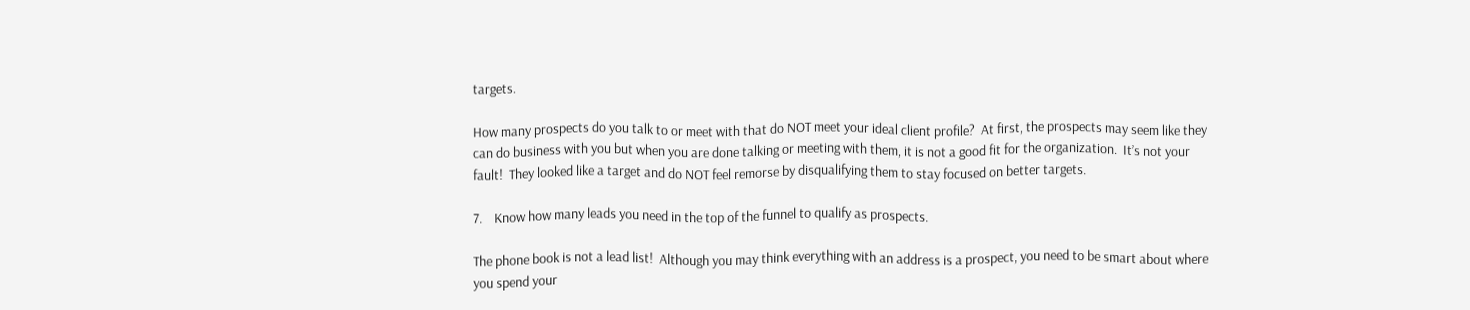targets.

How many prospects do you talk to or meet with that do NOT meet your ideal client profile?  At first, the prospects may seem like they can do business with you but when you are done talking or meeting with them, it is not a good fit for the organization.  It’s not your fault!  They looked like a target and do NOT feel remorse by disqualifying them to stay focused on better targets.

7.    Know how many leads you need in the top of the funnel to qualify as prospects.

The phone book is not a lead list!  Although you may think everything with an address is a prospect, you need to be smart about where you spend your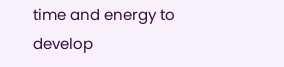time and energy to develop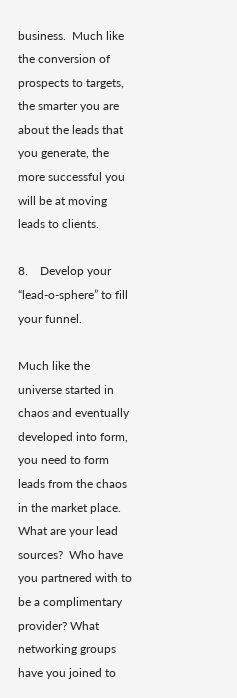business.  Much like the conversion of prospects to targets, the smarter you are about the leads that you generate, the more successful you will be at moving leads to clients.

8.    Develop your “lead-o-sphere” to fill your funnel.

Much like the universe started in chaos and eventually developed into form, you need to form leads from the chaos in the market place. What are your lead sources?  Who have you partnered with to be a complimentary provider? What networking groups have you joined to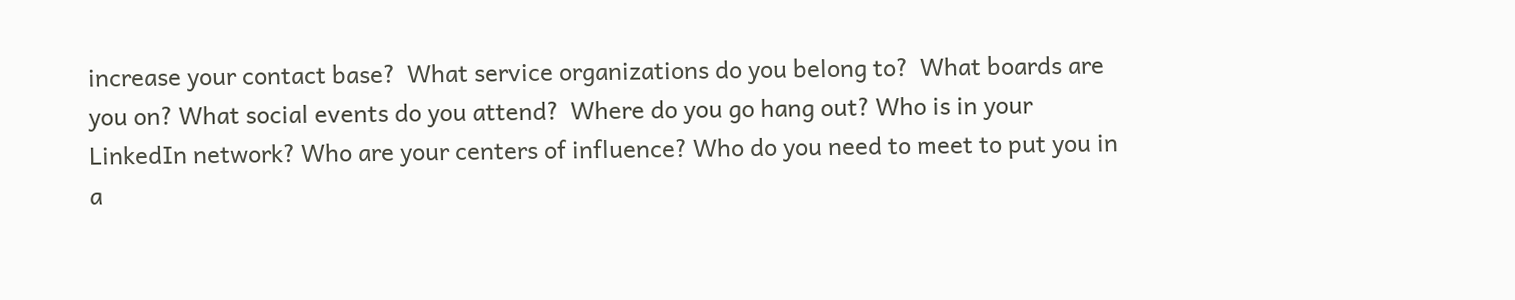increase your contact base?  What service organizations do you belong to?  What boards are you on? What social events do you attend?  Where do you go hang out? Who is in your LinkedIn network? Who are your centers of influence? Who do you need to meet to put you in a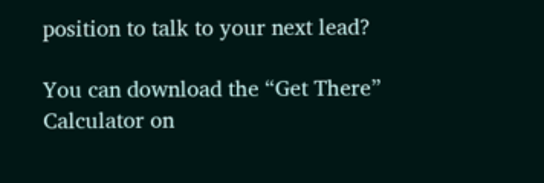position to talk to your next lead?

You can download the “Get There” Calculator on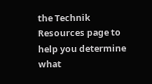the Technik Resources page to help you determine what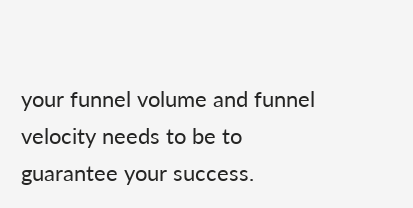your funnel volume and funnel velocity needs to be to guarantee your success.